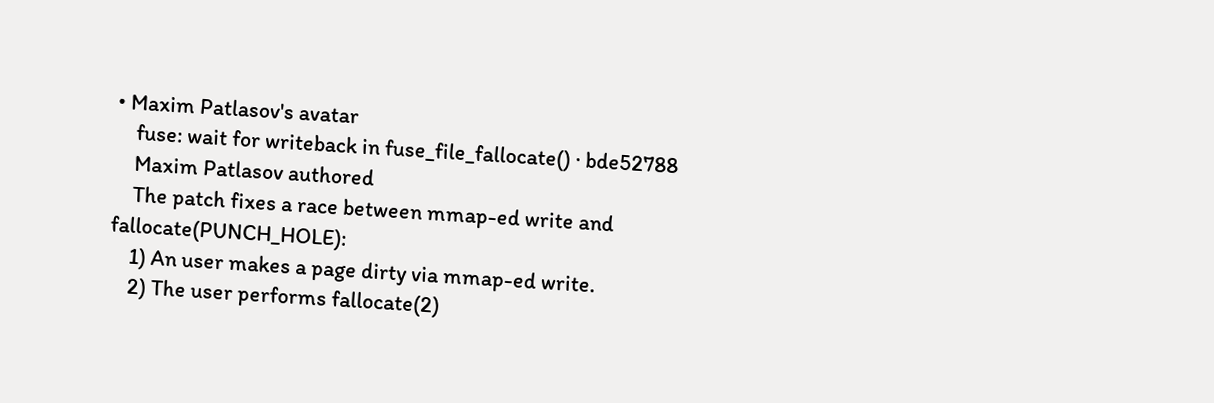• Maxim Patlasov's avatar
    fuse: wait for writeback in fuse_file_fallocate() · bde52788
    Maxim Patlasov authored
    The patch fixes a race between mmap-ed write and fallocate(PUNCH_HOLE):
    1) An user makes a page dirty via mmap-ed write.
    2) The user performs fallocate(2)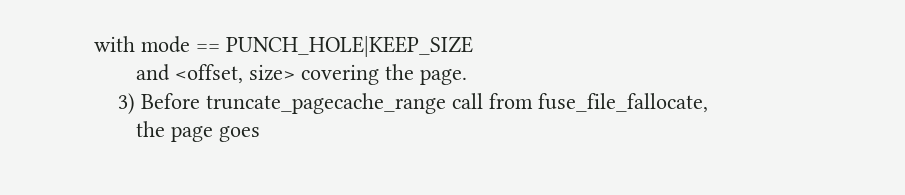with mode == PUNCH_HOLE|KEEP_SIZE
       and <offset, size> covering the page.
    3) Before truncate_pagecache_range call from fuse_file_fallocate,
       the page goes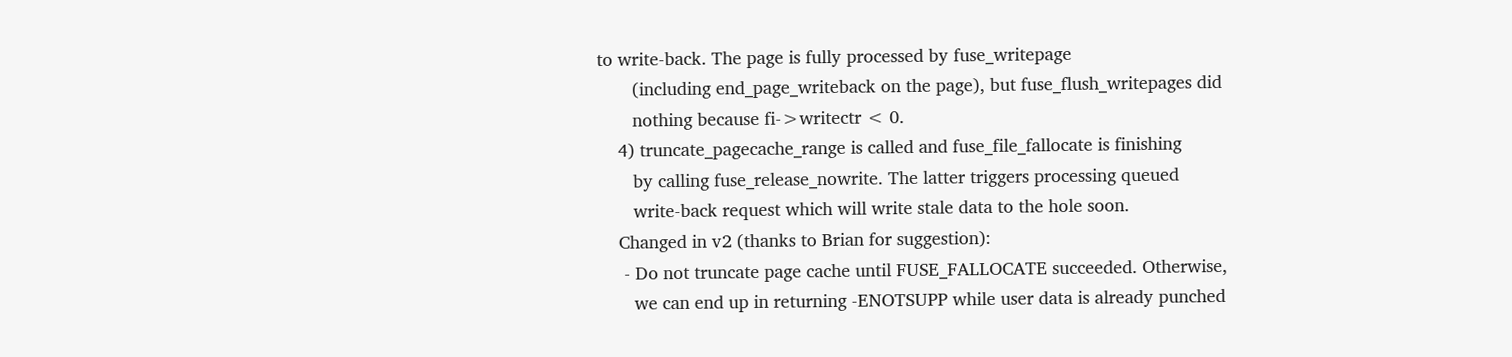to write-back. The page is fully processed by fuse_writepage
       (including end_page_writeback on the page), but fuse_flush_writepages did
       nothing because fi->writectr < 0.
    4) truncate_pagecache_range is called and fuse_file_fallocate is finishing
       by calling fuse_release_nowrite. The latter triggers processing queued
       write-back request which will write stale data to the hole soon.
    Changed in v2 (thanks to Brian for suggestion):
     - Do not truncate page cache until FUSE_FALLOCATE succeeded. Otherwise,
       we can end up in returning -ENOTSUPP while user data is already punched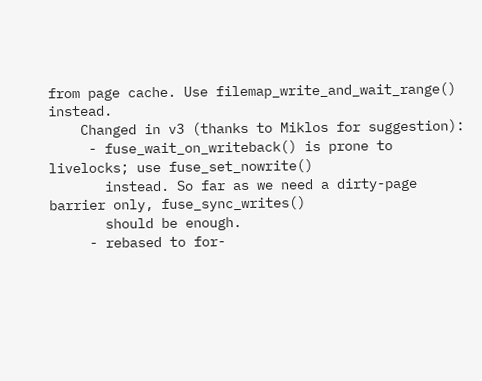from page cache. Use filemap_write_and_wait_range() instead.
    Changed in v3 (thanks to Miklos for suggestion):
     - fuse_wait_on_writeback() is prone to livelocks; use fuse_set_nowrite()
       instead. So far as we need a dirty-page barrier only, fuse_sync_writes()
       should be enough.
     - rebased to for-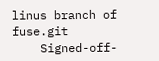linus branch of fuse.git
    Signed-off-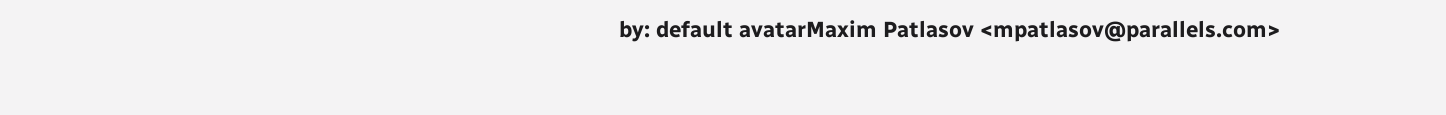by: default avatarMaxim Patlasov <mpatlasov@parallels.com>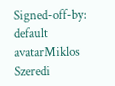Signed-off-by: default avatarMiklos Szeredi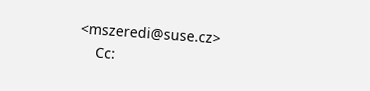<mszeredi@suse.cz>
    Cc: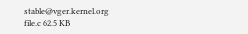stable@vger.kernel.org
file.c 62.5 KB